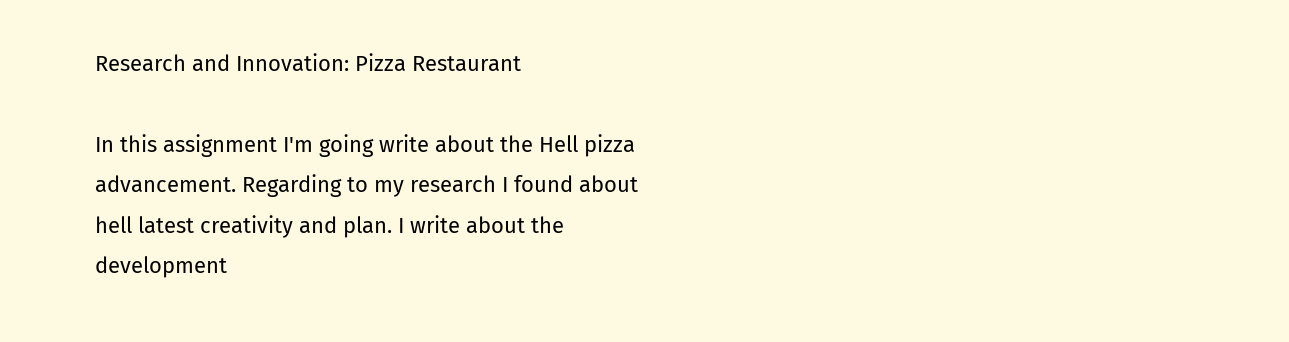Research and Innovation: Pizza Restaurant

In this assignment I'm going write about the Hell pizza advancement. Regarding to my research I found about hell latest creativity and plan. I write about the development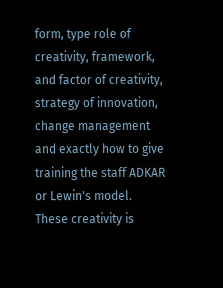form, type role of creativity, framework, and factor of creativity, strategy of innovation, change management and exactly how to give training the staff ADKAR or Lewin's model. These creativity is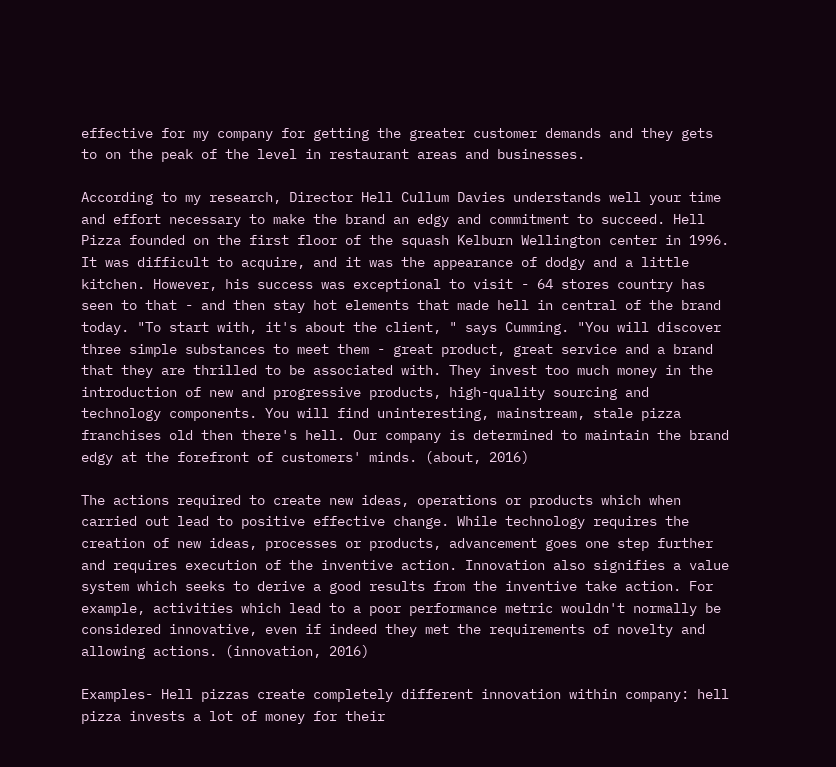effective for my company for getting the greater customer demands and they gets to on the peak of the level in restaurant areas and businesses.

According to my research, Director Hell Cullum Davies understands well your time and effort necessary to make the brand an edgy and commitment to succeed. Hell Pizza founded on the first floor of the squash Kelburn Wellington center in 1996. It was difficult to acquire, and it was the appearance of dodgy and a little kitchen. However, his success was exceptional to visit - 64 stores country has seen to that - and then stay hot elements that made hell in central of the brand today. "To start with, it's about the client, " says Cumming. "You will discover three simple substances to meet them - great product, great service and a brand that they are thrilled to be associated with. They invest too much money in the introduction of new and progressive products, high-quality sourcing and technology components. You will find uninteresting, mainstream, stale pizza franchises old then there's hell. Our company is determined to maintain the brand edgy at the forefront of customers' minds. (about, 2016)

The actions required to create new ideas, operations or products which when carried out lead to positive effective change. While technology requires the creation of new ideas, processes or products, advancement goes one step further and requires execution of the inventive action. Innovation also signifies a value system which seeks to derive a good results from the inventive take action. For example, activities which lead to a poor performance metric wouldn't normally be considered innovative, even if indeed they met the requirements of novelty and allowing actions. (innovation, 2016)

Examples- Hell pizzas create completely different innovation within company: hell pizza invests a lot of money for their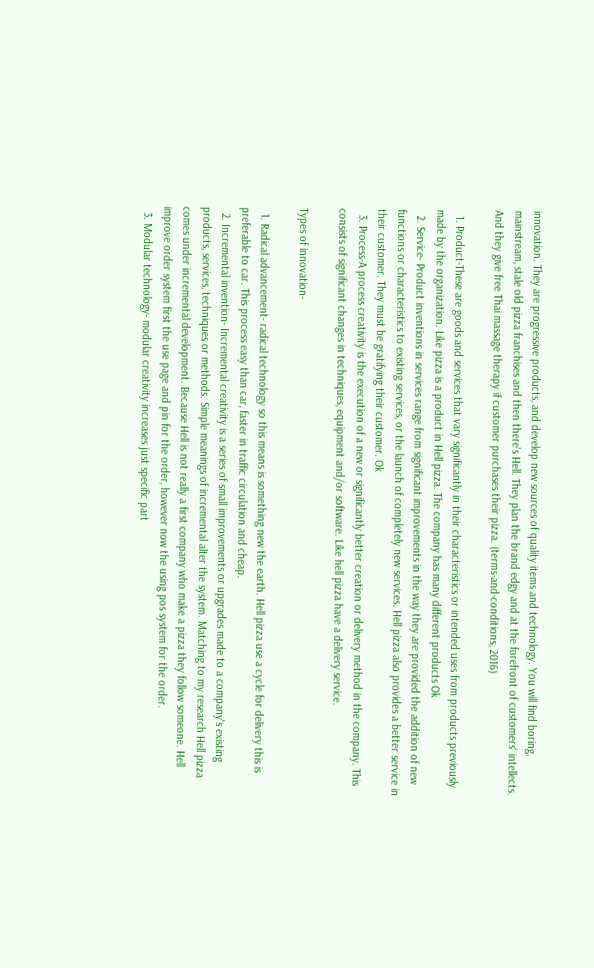innovation. They are progressive products, and develop new sources of quality items and technology. You will find boring, mainstream, stale old pizza franchises and then there's Hell. They plan the brand edgy and at the forefront of customers' intellects. And they give free Thai massage therapy if customer purchases their pizza. (terms-and-conditions, 2016)

  1. Product-These are goods and services that vary significantly in their characteristics or intended uses from products previously made by the organization. Like pizza is a product in Hell pizza. The company has many different products Ok
  2. Service- Product inventions in services range from significant improvements in the way they are provided the addition of new functions or characteristics to existing services, or the launch of completely new services. Hell pizza also provides a better service in their customer. They must be gratifying their customer. Ok
  3. Process-A process creativity is the execution of a new or significantly better creation or delivery method in the company. This consists of significant changes in techniques, equipment and/or software. Like hell pizza have a delivery service.

Types of innovation-

  1. Radical advancement- radical technology so this means is something new the earth. Hell pizza use a cycle for delivery this is preferable to car. This process easy than car, faster in traffic circulation and cheap.
  2. Incremental invention- Incremental creativity is a series of small improvements or upgrades made to a company's existing products, services, techniques or methods. Simple meanings of incremental alter the system. Matching to my research Hell pizza comes under incremental development. Because Hell is not really a first company who make a pizza they follow someone. Hell improve order system first the use page and pin for the order, however now the using pos system for the order.
  3. Modular technology- modular creativity increases just specific part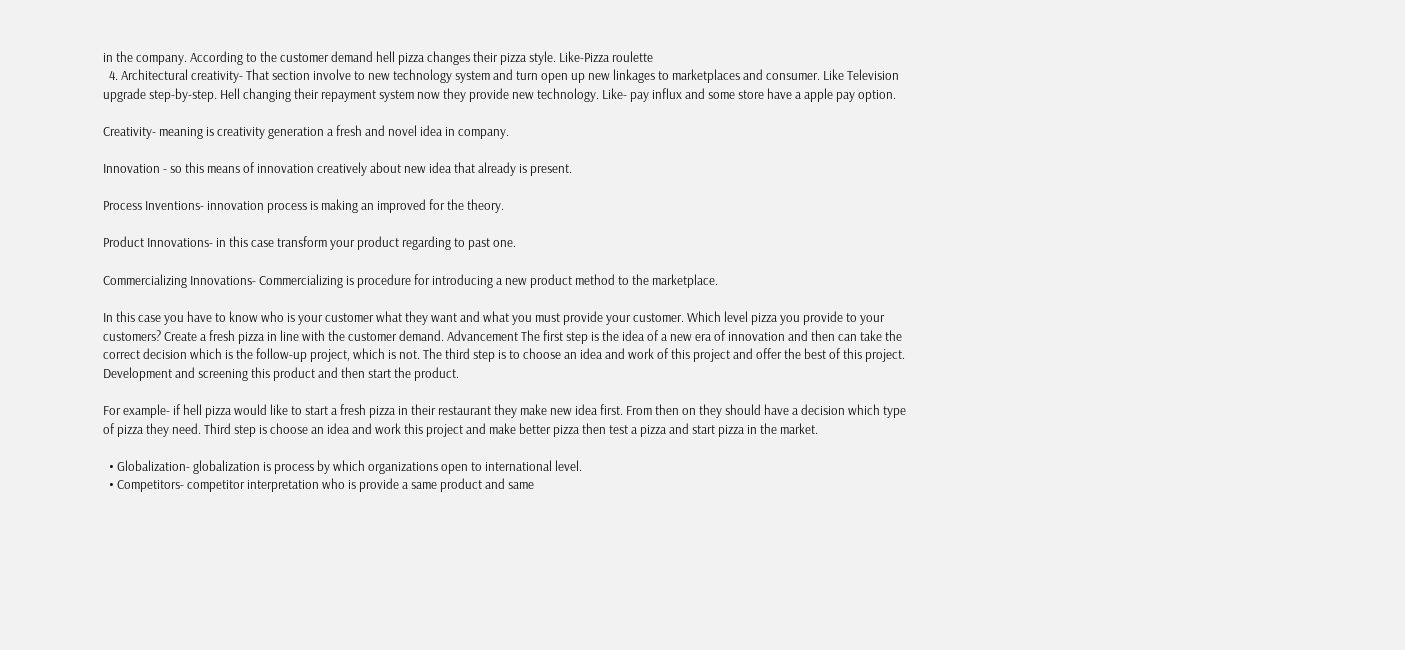in the company. According to the customer demand hell pizza changes their pizza style. Like-Pizza roulette
  4. Architectural creativity- That section involve to new technology system and turn open up new linkages to marketplaces and consumer. Like Television upgrade step-by-step. Hell changing their repayment system now they provide new technology. Like- pay influx and some store have a apple pay option.

Creativity- meaning is creativity generation a fresh and novel idea in company.

Innovation - so this means of innovation creatively about new idea that already is present.

Process Inventions- innovation process is making an improved for the theory.

Product Innovations- in this case transform your product regarding to past one.

Commercializing Innovations- Commercializing is procedure for introducing a new product method to the marketplace.

In this case you have to know who is your customer what they want and what you must provide your customer. Which level pizza you provide to your customers? Create a fresh pizza in line with the customer demand. Advancement The first step is the idea of a new era of innovation and then can take the correct decision which is the follow-up project, which is not. The third step is to choose an idea and work of this project and offer the best of this project. Development and screening this product and then start the product.

For example- if hell pizza would like to start a fresh pizza in their restaurant they make new idea first. From then on they should have a decision which type of pizza they need. Third step is choose an idea and work this project and make better pizza then test a pizza and start pizza in the market.

  • Globalization- globalization is process by which organizations open to international level.
  • Competitors- competitor interpretation who is provide a same product and same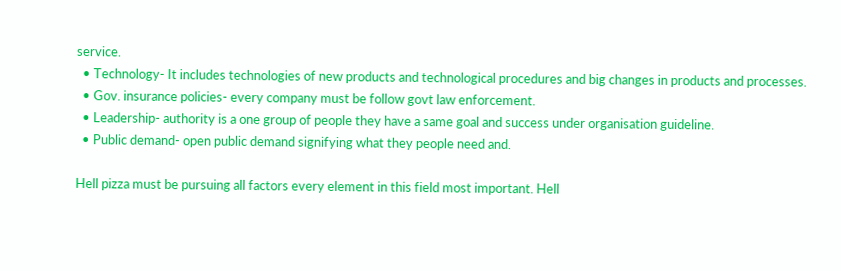service.
  • Technology- It includes technologies of new products and technological procedures and big changes in products and processes.
  • Gov. insurance policies- every company must be follow govt law enforcement.
  • Leadership- authority is a one group of people they have a same goal and success under organisation guideline.
  • Public demand- open public demand signifying what they people need and.

Hell pizza must be pursuing all factors every element in this field most important. Hell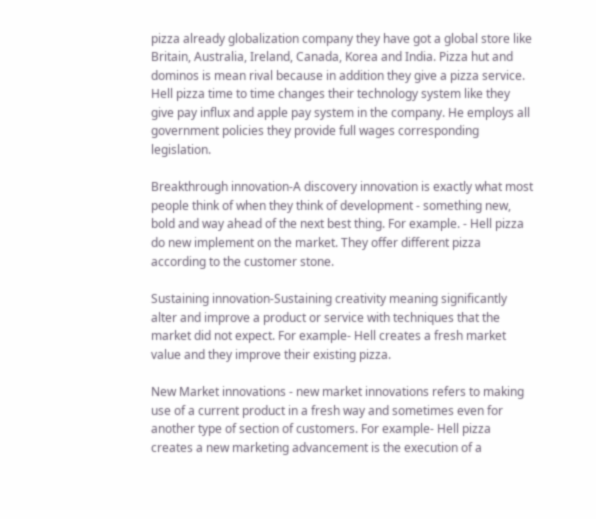pizza already globalization company they have got a global store like Britain, Australia, Ireland, Canada, Korea and India. Pizza hut and dominos is mean rival because in addition they give a pizza service. Hell pizza time to time changes their technology system like they give pay influx and apple pay system in the company. He employs all government policies they provide full wages corresponding legislation.

Breakthrough innovation-A discovery innovation is exactly what most people think of when they think of development - something new, bold and way ahead of the next best thing. For example. - Hell pizza do new implement on the market. They offer different pizza according to the customer stone.

Sustaining innovation-Sustaining creativity meaning significantly alter and improve a product or service with techniques that the market did not expect. For example- Hell creates a fresh market value and they improve their existing pizza.

New Market innovations - new market innovations refers to making use of a current product in a fresh way and sometimes even for another type of section of customers. For example- Hell pizza creates a new marketing advancement is the execution of a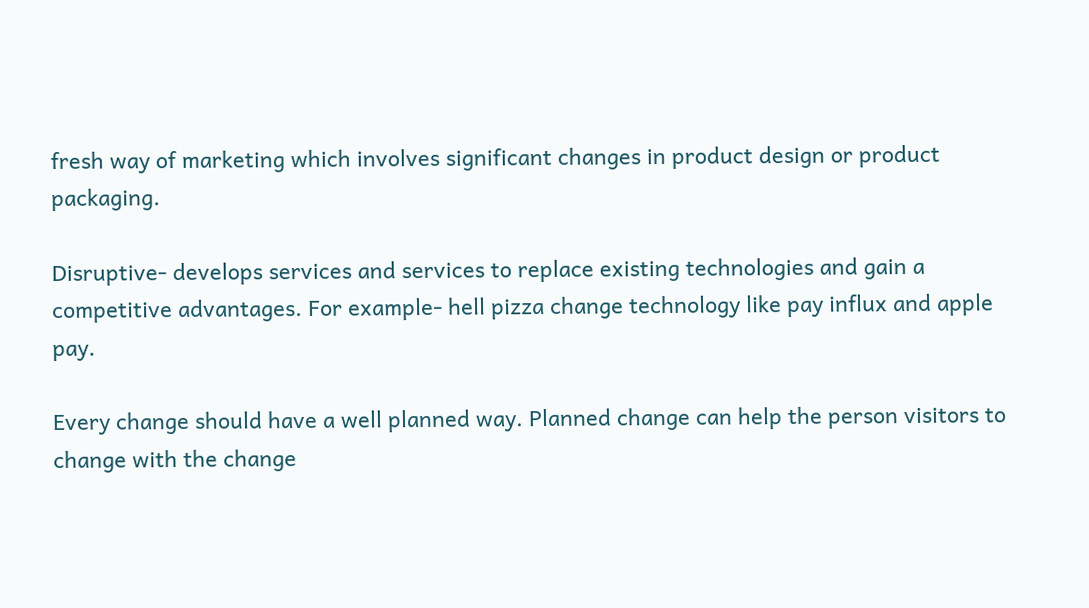fresh way of marketing which involves significant changes in product design or product packaging.

Disruptive- develops services and services to replace existing technologies and gain a competitive advantages. For example- hell pizza change technology like pay influx and apple pay.

Every change should have a well planned way. Planned change can help the person visitors to change with the change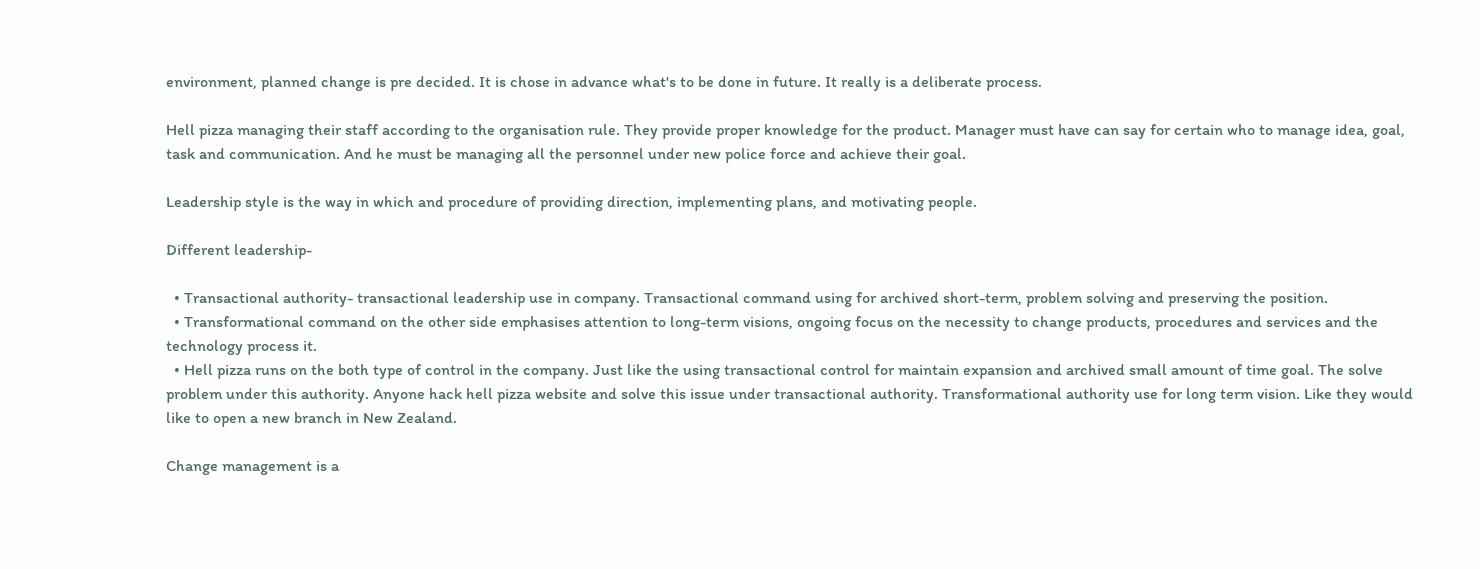environment, planned change is pre decided. It is chose in advance what's to be done in future. It really is a deliberate process.

Hell pizza managing their staff according to the organisation rule. They provide proper knowledge for the product. Manager must have can say for certain who to manage idea, goal, task and communication. And he must be managing all the personnel under new police force and achieve their goal.

Leadership style is the way in which and procedure of providing direction, implementing plans, and motivating people.

Different leadership-

  • Transactional authority- transactional leadership use in company. Transactional command using for archived short-term, problem solving and preserving the position.
  • Transformational command on the other side emphasises attention to long-term visions, ongoing focus on the necessity to change products, procedures and services and the technology process it.
  • Hell pizza runs on the both type of control in the company. Just like the using transactional control for maintain expansion and archived small amount of time goal. The solve problem under this authority. Anyone hack hell pizza website and solve this issue under transactional authority. Transformational authority use for long term vision. Like they would like to open a new branch in New Zealand.

Change management is a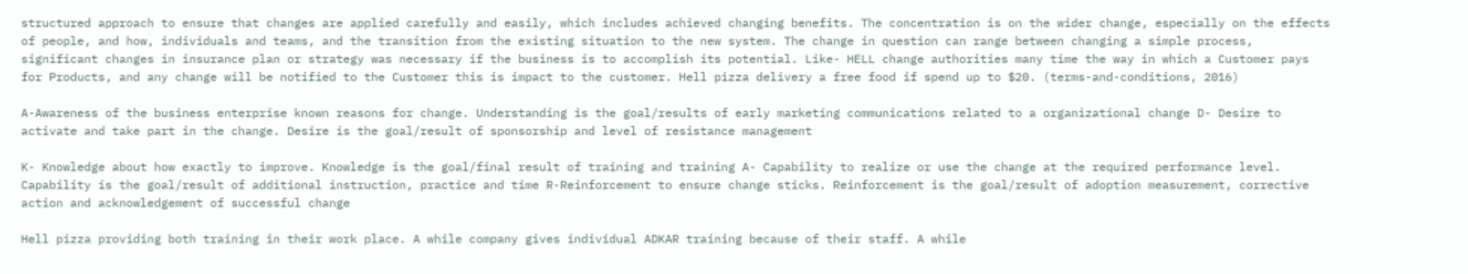structured approach to ensure that changes are applied carefully and easily, which includes achieved changing benefits. The concentration is on the wider change, especially on the effects of people, and how, individuals and teams, and the transition from the existing situation to the new system. The change in question can range between changing a simple process, significant changes in insurance plan or strategy was necessary if the business is to accomplish its potential. Like- HELL change authorities many time the way in which a Customer pays for Products, and any change will be notified to the Customer this is impact to the customer. Hell pizza delivery a free food if spend up to $20. (terms-and-conditions, 2016)

A-Awareness of the business enterprise known reasons for change. Understanding is the goal/results of early marketing communications related to a organizational change D- Desire to activate and take part in the change. Desire is the goal/result of sponsorship and level of resistance management

K- Knowledge about how exactly to improve. Knowledge is the goal/final result of training and training A- Capability to realize or use the change at the required performance level. Capability is the goal/result of additional instruction, practice and time R-Reinforcement to ensure change sticks. Reinforcement is the goal/result of adoption measurement, corrective action and acknowledgement of successful change

Hell pizza providing both training in their work place. A while company gives individual ADKAR training because of their staff. A while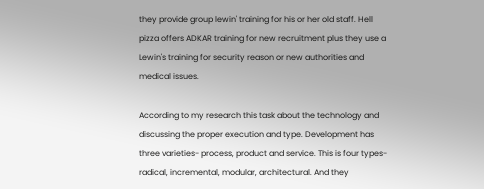they provide group lewin' training for his or her old staff. Hell pizza offers ADKAR training for new recruitment plus they use a Lewin's training for security reason or new authorities and medical issues.

According to my research this task about the technology and discussing the proper execution and type. Development has three varieties- process, product and service. This is four types- radical, incremental, modular, architectural. And they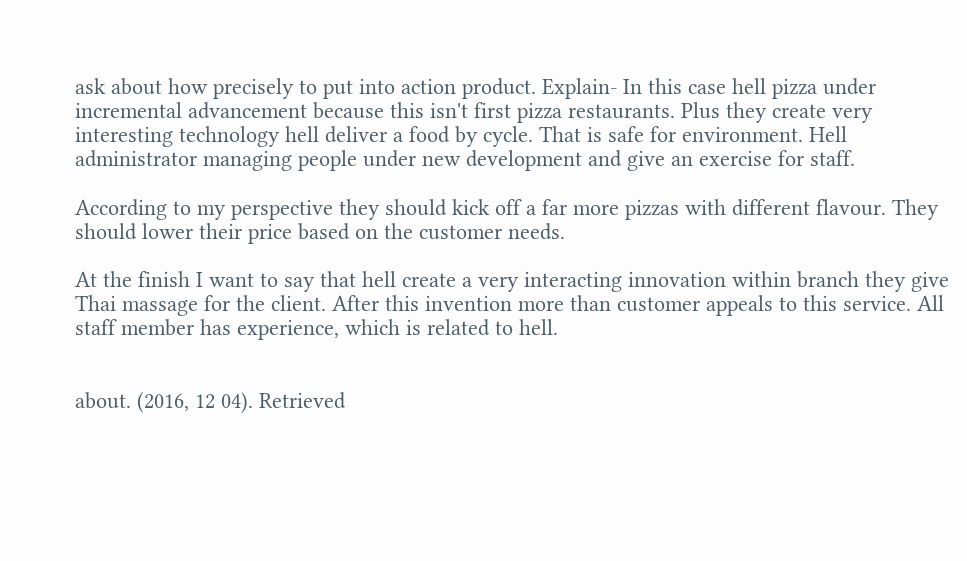ask about how precisely to put into action product. Explain- In this case hell pizza under incremental advancement because this isn't first pizza restaurants. Plus they create very interesting technology hell deliver a food by cycle. That is safe for environment. Hell administrator managing people under new development and give an exercise for staff.

According to my perspective they should kick off a far more pizzas with different flavour. They should lower their price based on the customer needs.

At the finish I want to say that hell create a very interacting innovation within branch they give Thai massage for the client. After this invention more than customer appeals to this service. All staff member has experience, which is related to hell.


about. (2016, 12 04). Retrieved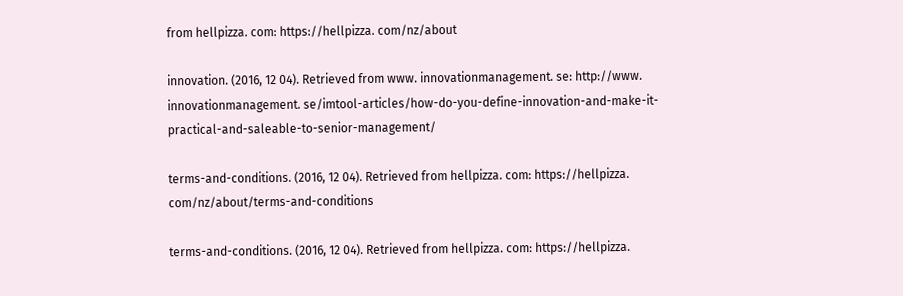from hellpizza. com: https://hellpizza. com/nz/about

innovation. (2016, 12 04). Retrieved from www. innovationmanagement. se: http://www. innovationmanagement. se/imtool-articles/how-do-you-define-innovation-and-make-it-practical-and-saleable-to-senior-management/

terms-and-conditions. (2016, 12 04). Retrieved from hellpizza. com: https://hellpizza. com/nz/about/terms-and-conditions

terms-and-conditions. (2016, 12 04). Retrieved from hellpizza. com: https://hellpizza.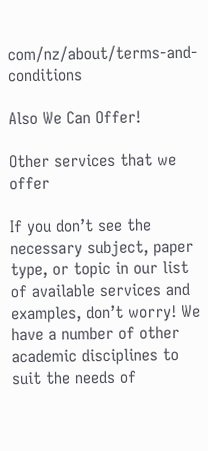com/nz/about/terms-and-conditions

Also We Can Offer!

Other services that we offer

If you don’t see the necessary subject, paper type, or topic in our list of available services and examples, don’t worry! We have a number of other academic disciplines to suit the needs of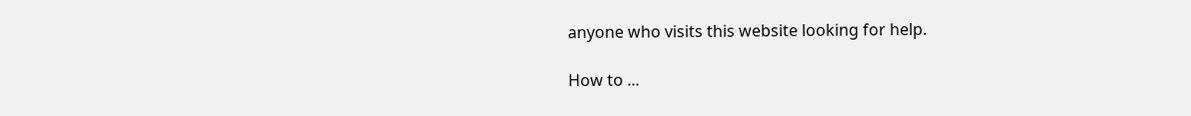anyone who visits this website looking for help.

How to ...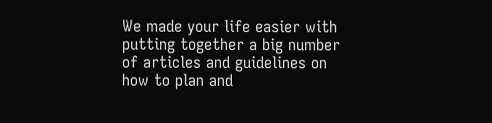We made your life easier with putting together a big number of articles and guidelines on how to plan and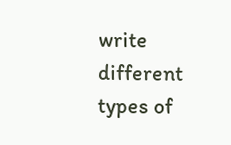write different types of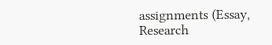assignments (Essay, Research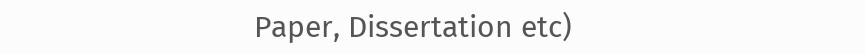Paper, Dissertation etc)